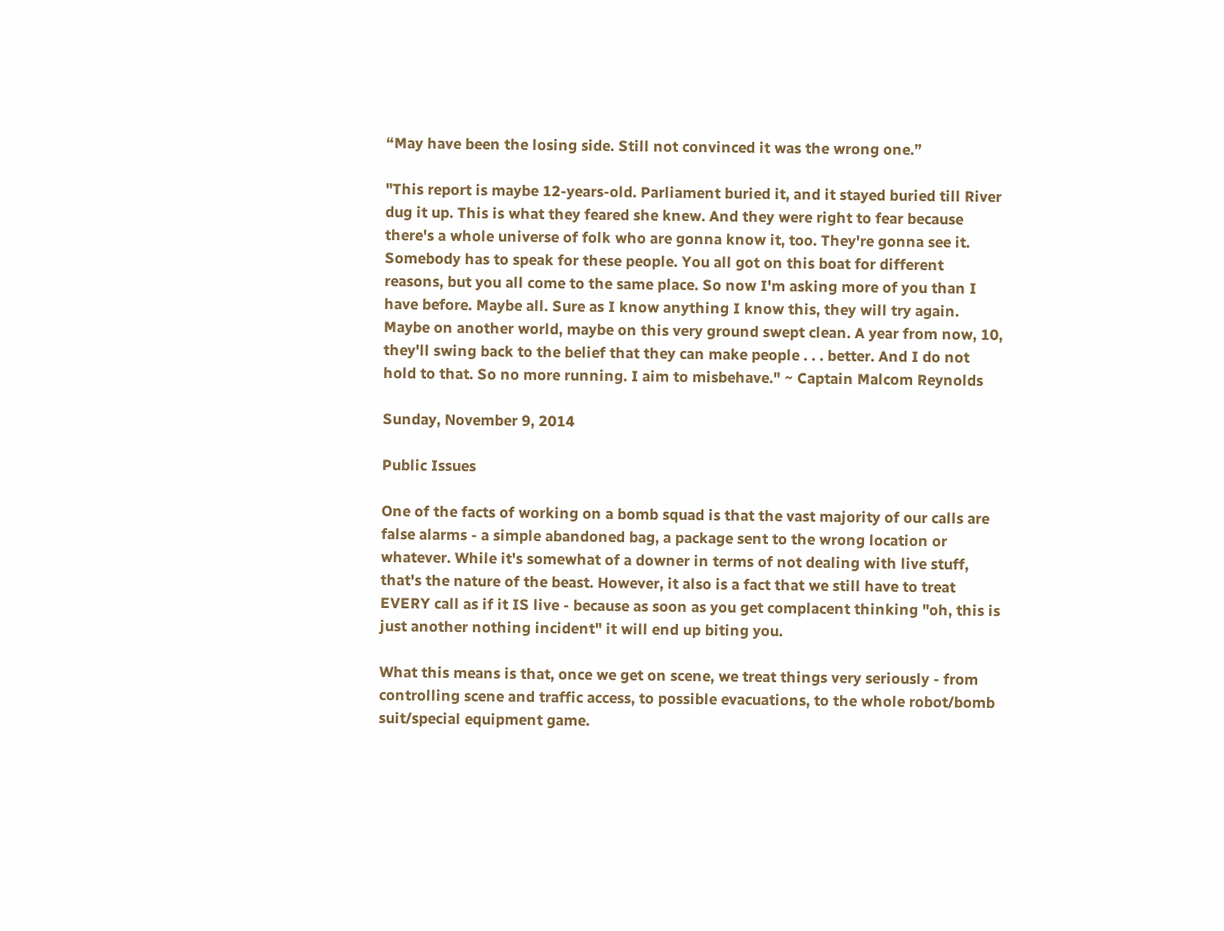“May have been the losing side. Still not convinced it was the wrong one.”

"This report is maybe 12-years-old. Parliament buried it, and it stayed buried till River dug it up. This is what they feared she knew. And they were right to fear because there's a whole universe of folk who are gonna know it, too. They're gonna see it. Somebody has to speak for these people. You all got on this boat for different reasons, but you all come to the same place. So now I'm asking more of you than I have before. Maybe all. Sure as I know anything I know this, they will try again. Maybe on another world, maybe on this very ground swept clean. A year from now, 10, they'll swing back to the belief that they can make people . . . better. And I do not hold to that. So no more running. I aim to misbehave." ~ Captain Malcom Reynolds

Sunday, November 9, 2014

Public Issues

One of the facts of working on a bomb squad is that the vast majority of our calls are false alarms - a simple abandoned bag, a package sent to the wrong location or whatever. While it's somewhat of a downer in terms of not dealing with live stuff, that's the nature of the beast. However, it also is a fact that we still have to treat EVERY call as if it IS live - because as soon as you get complacent thinking "oh, this is just another nothing incident" it will end up biting you.

What this means is that, once we get on scene, we treat things very seriously - from controlling scene and traffic access, to possible evacuations, to the whole robot/bomb suit/special equipment game.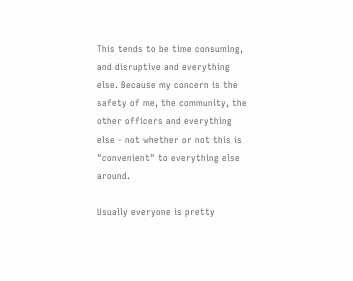This tends to be time consuming, and disruptive and everything else. Because my concern is the safety of me, the community, the other officers and everything else - not whether or not this is "convenient" to everything else around.

Usually everyone is pretty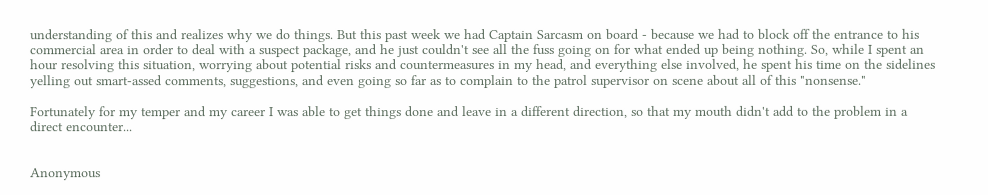understanding of this and realizes why we do things. But this past week we had Captain Sarcasm on board - because we had to block off the entrance to his commercial area in order to deal with a suspect package, and he just couldn't see all the fuss going on for what ended up being nothing. So, while I spent an hour resolving this situation, worrying about potential risks and countermeasures in my head, and everything else involved, he spent his time on the sidelines yelling out smart-assed comments, suggestions, and even going so far as to complain to the patrol supervisor on scene about all of this "nonsense."

Fortunately for my temper and my career I was able to get things done and leave in a different direction, so that my mouth didn't add to the problem in a direct encounter...


Anonymous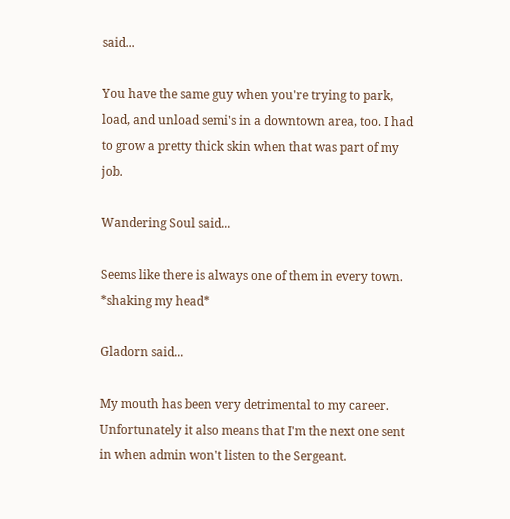said...

You have the same guy when you're trying to park, load, and unload semi's in a downtown area, too. I had to grow a pretty thick skin when that was part of my job.

Wandering Soul said...

Seems like there is always one of them in every town. *shaking my head*

Gladorn said...

My mouth has been very detrimental to my career. Unfortunately it also means that I'm the next one sent in when admin won't listen to the Sergeant.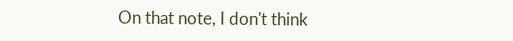On that note, I don't think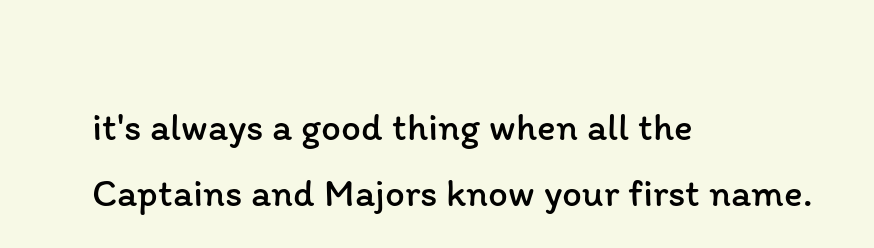it's always a good thing when all the Captains and Majors know your first name.